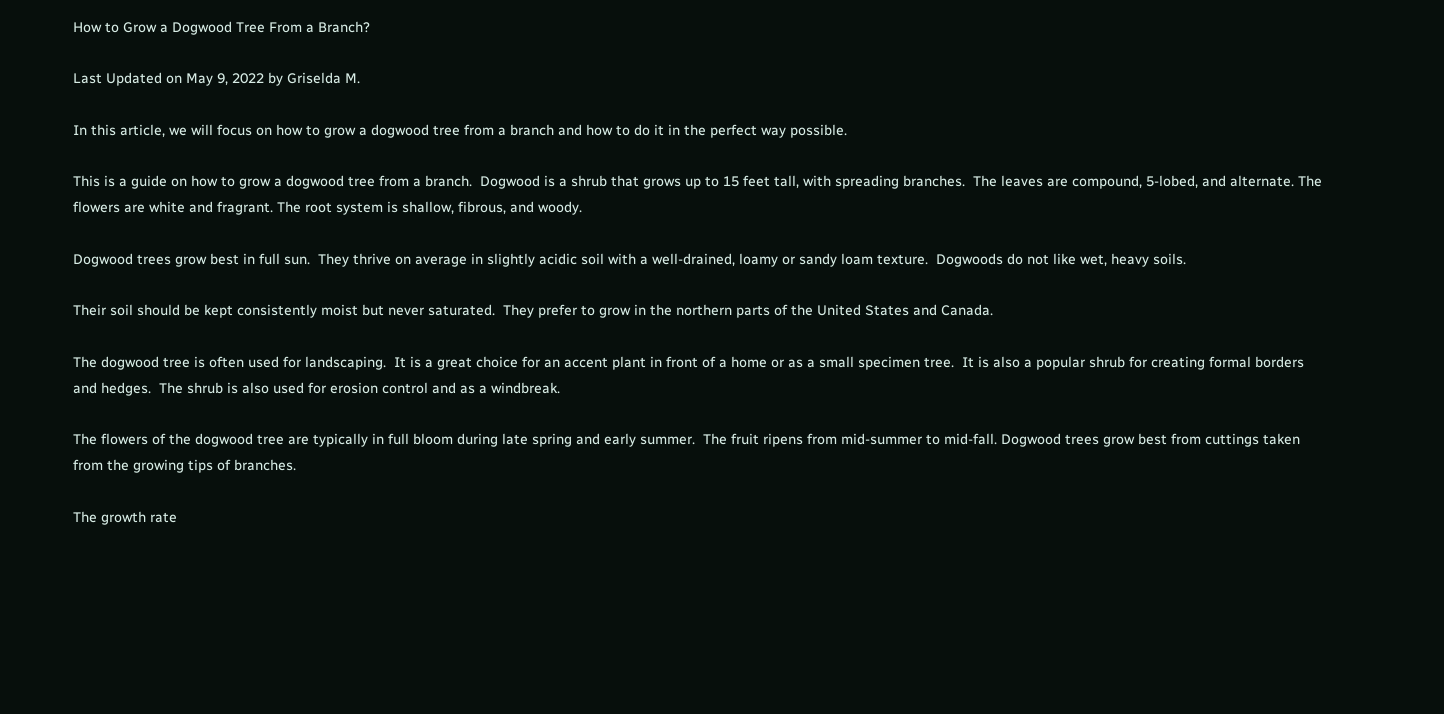How to Grow a Dogwood Tree From a Branch?

Last Updated on May 9, 2022 by Griselda M.

In this article, we will focus on how to grow a dogwood tree from a branch and how to do it in the perfect way possible.

This is a guide on how to grow a dogwood tree from a branch.  Dogwood is a shrub that grows up to 15 feet tall, with spreading branches.  The leaves are compound, 5-lobed, and alternate. The flowers are white and fragrant. The root system is shallow, fibrous, and woody.

Dogwood trees grow best in full sun.  They thrive on average in slightly acidic soil with a well-drained, loamy or sandy loam texture.  Dogwoods do not like wet, heavy soils.

Their soil should be kept consistently moist but never saturated.  They prefer to grow in the northern parts of the United States and Canada.

The dogwood tree is often used for landscaping.  It is a great choice for an accent plant in front of a home or as a small specimen tree.  It is also a popular shrub for creating formal borders and hedges.  The shrub is also used for erosion control and as a windbreak.

The flowers of the dogwood tree are typically in full bloom during late spring and early summer.  The fruit ripens from mid-summer to mid-fall. Dogwood trees grow best from cuttings taken from the growing tips of branches.

The growth rate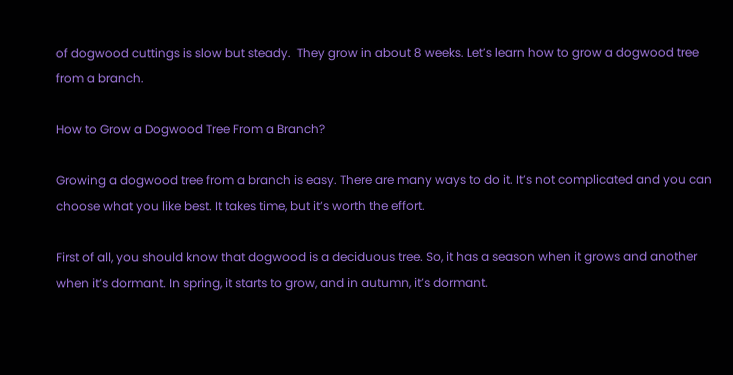of dogwood cuttings is slow but steady.  They grow in about 8 weeks. Let’s learn how to grow a dogwood tree from a branch.

How to Grow a Dogwood Tree From a Branch?

Growing a dogwood tree from a branch is easy. There are many ways to do it. It’s not complicated and you can choose what you like best. It takes time, but it’s worth the effort.

First of all, you should know that dogwood is a deciduous tree. So, it has a season when it grows and another when it’s dormant. In spring, it starts to grow, and in autumn, it’s dormant.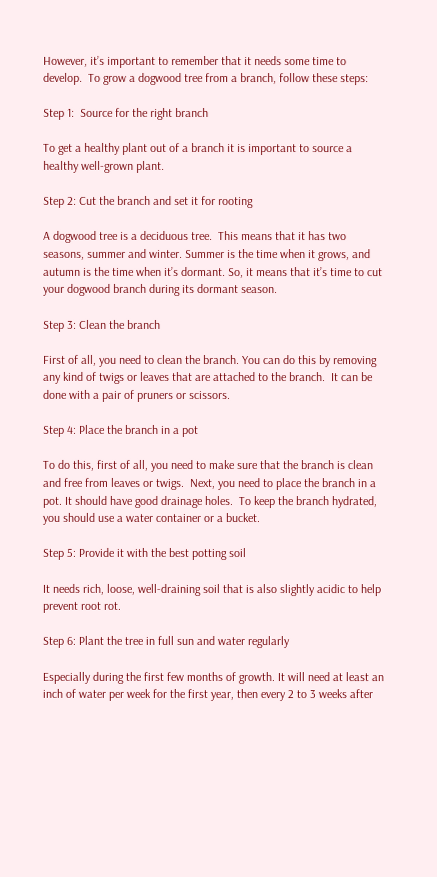However, it’s important to remember that it needs some time to develop.  To grow a dogwood tree from a branch, follow these steps:

Step 1:  Source for the right branch

To get a healthy plant out of a branch it is important to source a healthy well-grown plant.

Step 2: Cut the branch and set it for rooting

A dogwood tree is a deciduous tree.  This means that it has two seasons, summer and winter. Summer is the time when it grows, and autumn is the time when it’s dormant. So, it means that it’s time to cut your dogwood branch during its dormant season.

Step 3: Clean the branch

First of all, you need to clean the branch. You can do this by removing any kind of twigs or leaves that are attached to the branch.  It can be done with a pair of pruners or scissors.

Step 4: Place the branch in a pot

To do this, first of all, you need to make sure that the branch is clean and free from leaves or twigs.  Next, you need to place the branch in a pot. It should have good drainage holes.  To keep the branch hydrated, you should use a water container or a bucket.

Step 5: Provide it with the best potting soil

It needs rich, loose, well-draining soil that is also slightly acidic to help prevent root rot.

Step 6: Plant the tree in full sun and water regularly

Especially during the first few months of growth. It will need at least an inch of water per week for the first year, then every 2 to 3 weeks after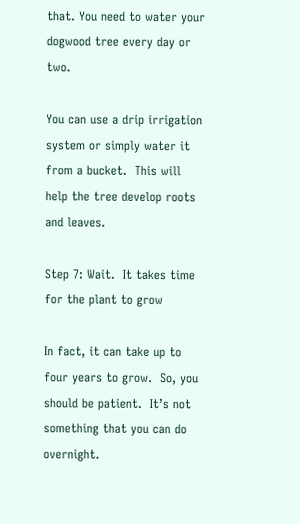that. You need to water your dogwood tree every day or two.

You can use a drip irrigation system or simply water it from a bucket.  This will help the tree develop roots and leaves.

Step 7: Wait.  It takes time for the plant to grow

In fact, it can take up to four years to grow.  So, you should be patient.  It’s not something that you can do overnight.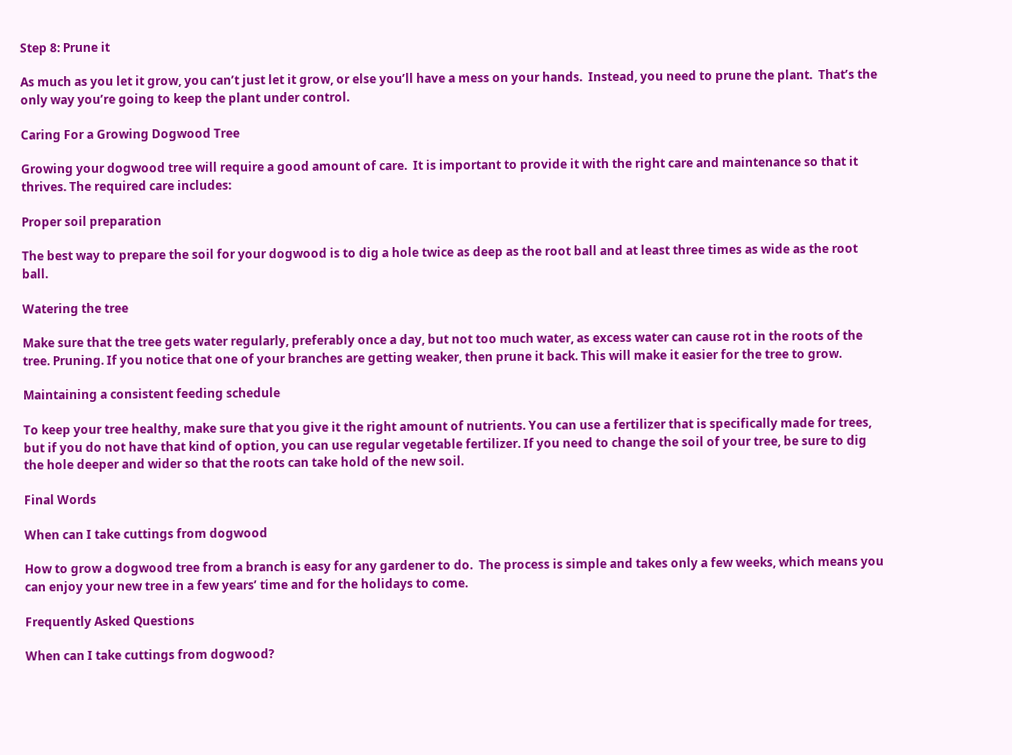Step 8: Prune it

As much as you let it grow, you can’t just let it grow, or else you’ll have a mess on your hands.  Instead, you need to prune the plant.  That’s the only way you’re going to keep the plant under control.

Caring For a Growing Dogwood Tree

Growing your dogwood tree will require a good amount of care.  It is important to provide it with the right care and maintenance so that it thrives. The required care includes:

Proper soil preparation

The best way to prepare the soil for your dogwood is to dig a hole twice as deep as the root ball and at least three times as wide as the root ball.

Watering the tree

Make sure that the tree gets water regularly, preferably once a day, but not too much water, as excess water can cause rot in the roots of the tree. Pruning. If you notice that one of your branches are getting weaker, then prune it back. This will make it easier for the tree to grow.

Maintaining a consistent feeding schedule

To keep your tree healthy, make sure that you give it the right amount of nutrients. You can use a fertilizer that is specifically made for trees, but if you do not have that kind of option, you can use regular vegetable fertilizer. If you need to change the soil of your tree, be sure to dig the hole deeper and wider so that the roots can take hold of the new soil.

Final Words

When can I take cuttings from dogwood

How to grow a dogwood tree from a branch is easy for any gardener to do.  The process is simple and takes only a few weeks, which means you can enjoy your new tree in a few years’ time and for the holidays to come.

Frequently Asked Questions

When can I take cuttings from dogwood?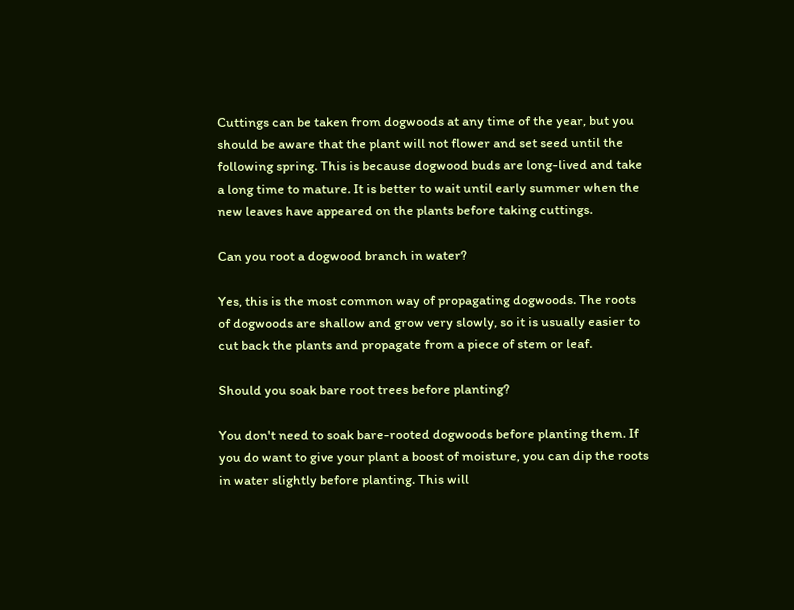Cuttings can be taken from dogwoods at any time of the year, but you should be aware that the plant will not flower and set seed until the following spring. This is because dogwood buds are long-lived and take a long time to mature. It is better to wait until early summer when the new leaves have appeared on the plants before taking cuttings.

Can you root a dogwood branch in water?

Yes, this is the most common way of propagating dogwoods. The roots of dogwoods are shallow and grow very slowly, so it is usually easier to cut back the plants and propagate from a piece of stem or leaf.

Should you soak bare root trees before planting?

You don't need to soak bare-rooted dogwoods before planting them. If you do want to give your plant a boost of moisture, you can dip the roots in water slightly before planting. This will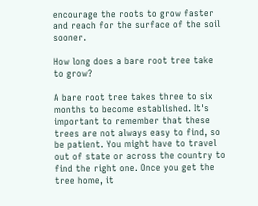encourage the roots to grow faster and reach for the surface of the soil sooner.

How long does a bare root tree take to grow?

A bare root tree takes three to six months to become established. It's important to remember that these trees are not always easy to find, so be patient. You might have to travel out of state or across the country to find the right one. Once you get the tree home, it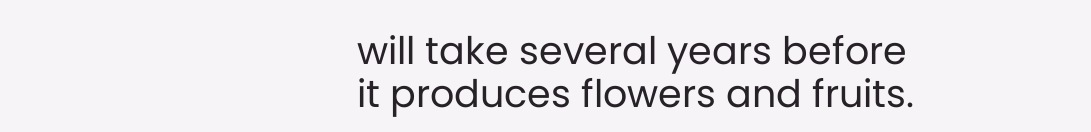will take several years before it produces flowers and fruits.